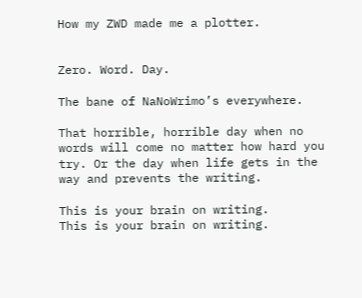How my ZWD made me a plotter.


Zero. Word. Day.

The bane of NaNoWrimo’s everywhere.

That horrible, horrible day when no words will come no matter how hard you try. Or the day when life gets in the way and prevents the writing.

This is your brain on writing.
This is your brain on writing.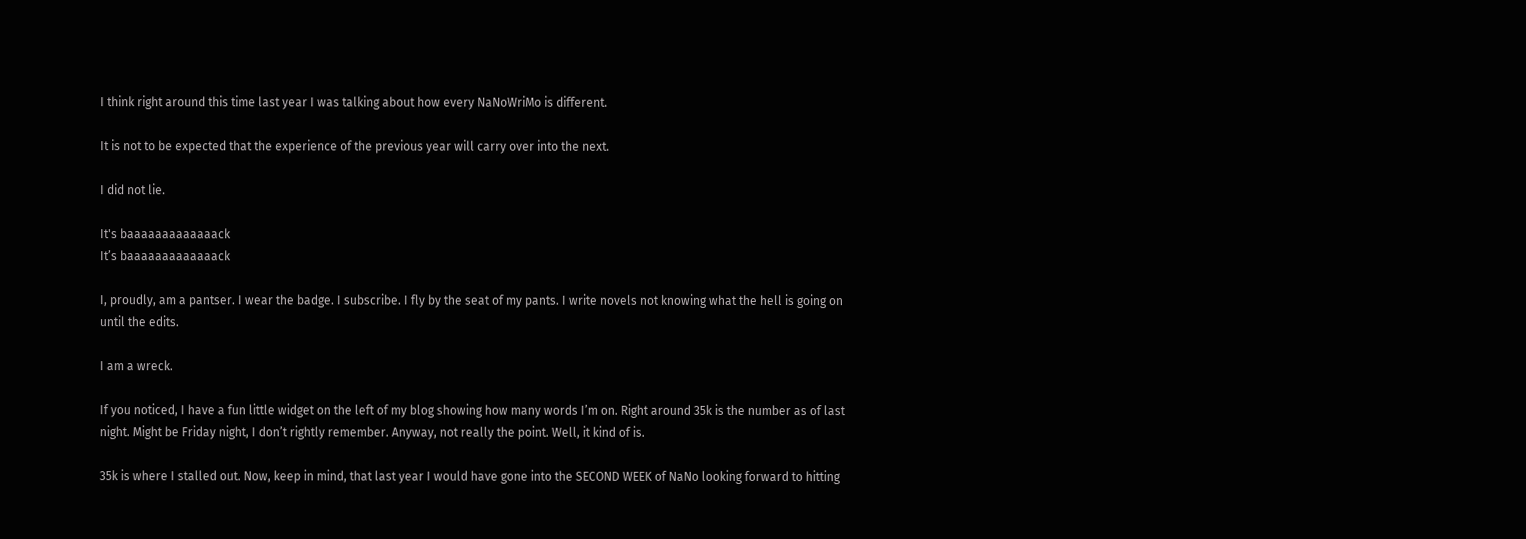I think right around this time last year I was talking about how every NaNoWriMo is different.

It is not to be expected that the experience of the previous year will carry over into the next.

I did not lie.

It's baaaaaaaaaaaaack
It’s baaaaaaaaaaaaack

I, proudly, am a pantser. I wear the badge. I subscribe. I fly by the seat of my pants. I write novels not knowing what the hell is going on until the edits.

I am a wreck.

If you noticed, I have a fun little widget on the left of my blog showing how many words I’m on. Right around 35k is the number as of last night. Might be Friday night, I don’t rightly remember. Anyway, not really the point. Well, it kind of is.

35k is where I stalled out. Now, keep in mind, that last year I would have gone into the SECOND WEEK of NaNo looking forward to hitting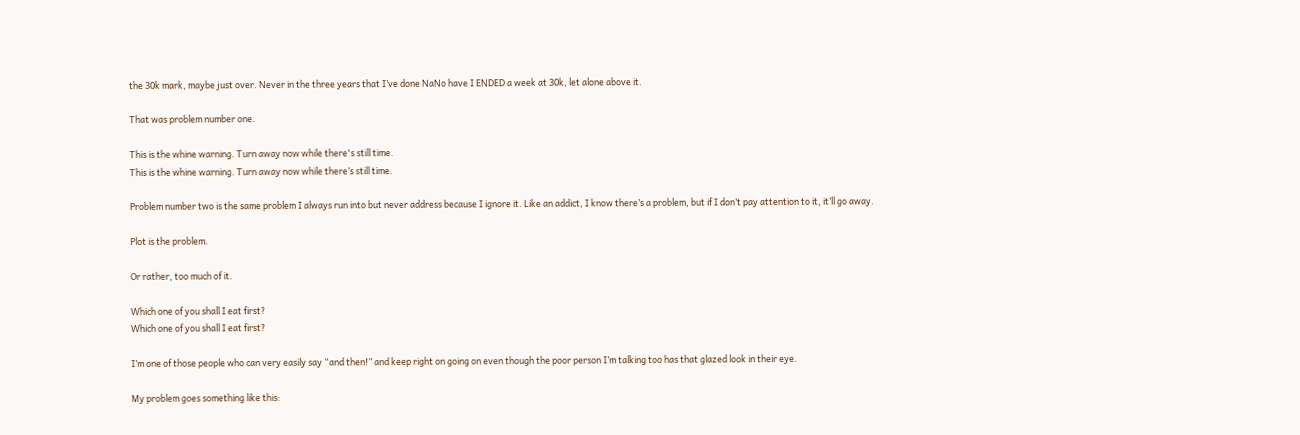the 30k mark, maybe just over. Never in the three years that I’ve done NaNo have I ENDED a week at 30k, let alone above it.

That was problem number one.

This is the whine warning. Turn away now while there's still time.
This is the whine warning. Turn away now while there’s still time.

Problem number two is the same problem I always run into but never address because I ignore it. Like an addict, I know there’s a problem, but if I don’t pay attention to it, it’ll go away.

Plot is the problem.

Or rather, too much of it.

Which one of you shall I eat first?
Which one of you shall I eat first?

I’m one of those people who can very easily say “and then!” and keep right on going on even though the poor person I’m talking too has that glazed look in their eye.

My problem goes something like this: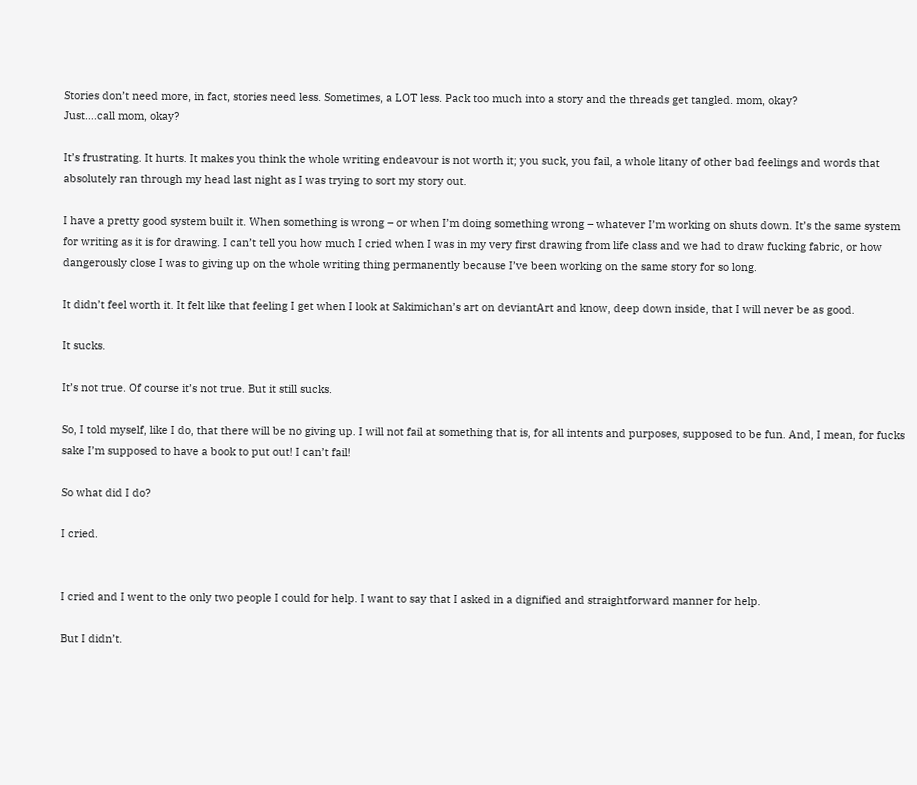Stories don’t need more, in fact, stories need less. Sometimes, a LOT less. Pack too much into a story and the threads get tangled. mom, okay?
Just….call mom, okay?

It’s frustrating. It hurts. It makes you think the whole writing endeavour is not worth it; you suck, you fail, a whole litany of other bad feelings and words that absolutely ran through my head last night as I was trying to sort my story out.

I have a pretty good system built it. When something is wrong – or when I’m doing something wrong – whatever I’m working on shuts down. It’s the same system for writing as it is for drawing. I can’t tell you how much I cried when I was in my very first drawing from life class and we had to draw fucking fabric, or how dangerously close I was to giving up on the whole writing thing permanently because I’ve been working on the same story for so long.

It didn’t feel worth it. It felt like that feeling I get when I look at Sakimichan’s art on deviantArt and know, deep down inside, that I will never be as good.

It sucks.

It’s not true. Of course it’s not true. But it still sucks.

So, I told myself, like I do, that there will be no giving up. I will not fail at something that is, for all intents and purposes, supposed to be fun. And, I mean, for fucks sake I’m supposed to have a book to put out! I can’t fail!

So what did I do?

I cried.


I cried and I went to the only two people I could for help. I want to say that I asked in a dignified and straightforward manner for help.

But I didn’t.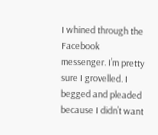I whined through the Facebook messenger. I’m pretty sure I grovelled. I begged and pleaded because I didn’t want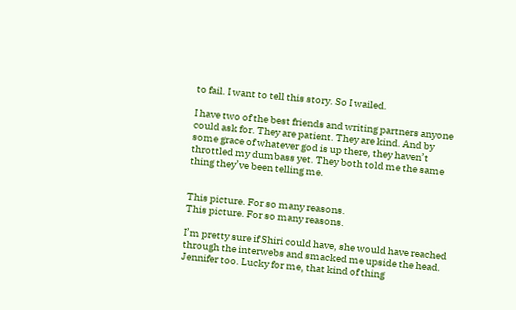to fail. I want to tell this story. So I wailed.

I have two of the best friends and writing partners anyone could ask for. They are patient. They are kind. And by some grace of whatever god is up there, they haven’t throttled my dumbass yet. They both told me the same thing they’ve been telling me.


This picture. For so many reasons.
This picture. For so many reasons.

I’m pretty sure if Shiri could have, she would have reached through the interwebs and smacked me upside the head. Jennifer too. Lucky for me, that kind of thing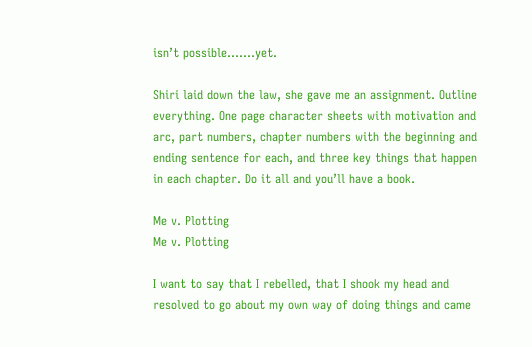isn’t possible…….yet.

Shiri laid down the law, she gave me an assignment. Outline everything. One page character sheets with motivation and arc, part numbers, chapter numbers with the beginning and ending sentence for each, and three key things that happen in each chapter. Do it all and you’ll have a book.

Me v. Plotting
Me v. Plotting

I want to say that I rebelled, that I shook my head and resolved to go about my own way of doing things and came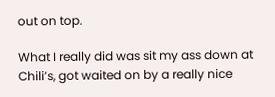out on top.

What I really did was sit my ass down at Chili’s, got waited on by a really nice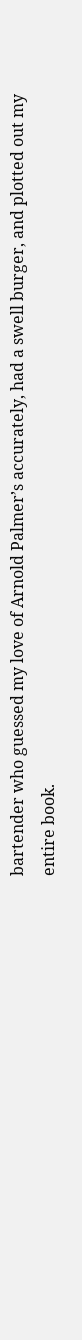bartender who guessed my love of Arnold Palmer’s accurately, had a swell burger, and plotted out my entire book.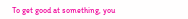To get good at something, you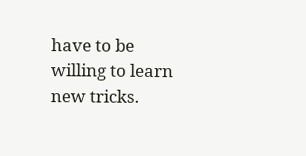have to be willing to learn new tricks.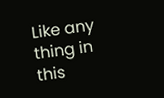Like any thing in this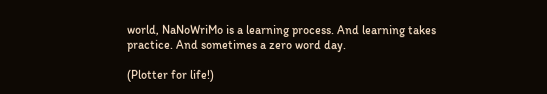world, NaNoWriMo is a learning process. And learning takes practice. And sometimes a zero word day.

(Plotter for life!)